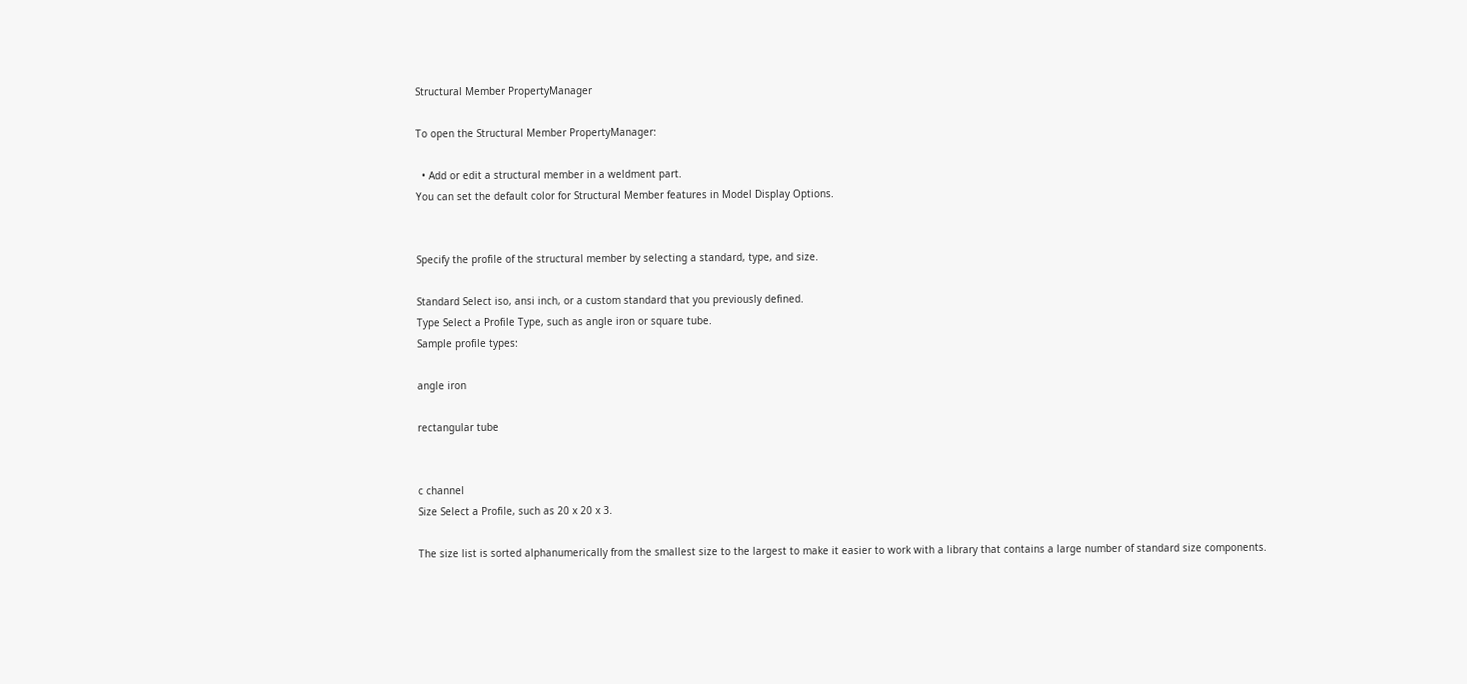Structural Member PropertyManager

To open the Structural Member PropertyManager:

  • Add or edit a structural member in a weldment part.
You can set the default color for Structural Member features in Model Display Options.


Specify the profile of the structural member by selecting a standard, type, and size.

Standard Select iso, ansi inch, or a custom standard that you previously defined.
Type Select a Profile Type, such as angle iron or square tube.
Sample profile types:

angle iron

rectangular tube


c channel
Size Select a Profile, such as 20 x 20 x 3.

The size list is sorted alphanumerically from the smallest size to the largest to make it easier to work with a library that contains a large number of standard size components.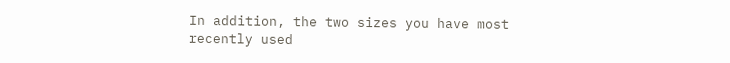In addition, the two sizes you have most recently used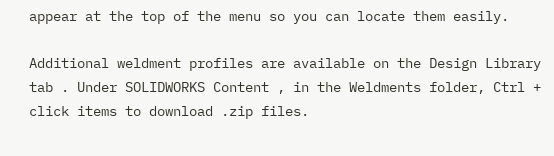appear at the top of the menu so you can locate them easily.

Additional weldment profiles are available on the Design Library tab . Under SOLIDWORKS Content , in the Weldments folder, Ctrl + click items to download .zip files.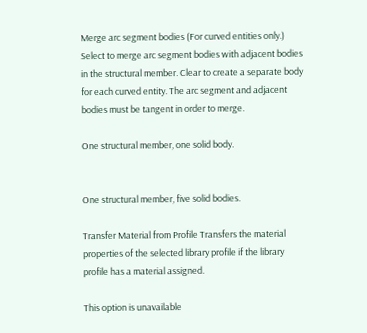Merge arc segment bodies (For curved entities only.) Select to merge arc segment bodies with adjacent bodies in the structural member. Clear to create a separate body for each curved entity. The arc segment and adjacent bodies must be tangent in order to merge.

One structural member, one solid body.


One structural member, five solid bodies.

Transfer Material from Profile Transfers the material properties of the selected library profile if the library profile has a material assigned.

This option is unavailable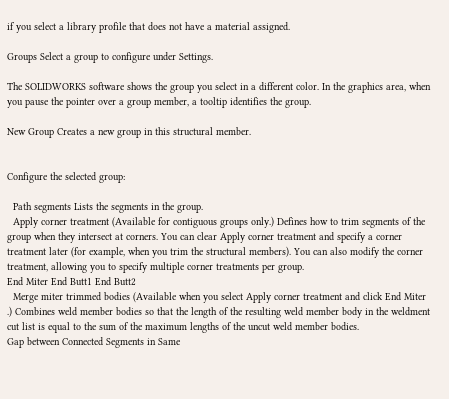if you select a library profile that does not have a material assigned.

Groups Select a group to configure under Settings.

The SOLIDWORKS software shows the group you select in a different color. In the graphics area, when you pause the pointer over a group member, a tooltip identifies the group.

New Group Creates a new group in this structural member.


Configure the selected group:

  Path segments Lists the segments in the group.
  Apply corner treatment (Available for contiguous groups only.) Defines how to trim segments of the group when they intersect at corners. You can clear Apply corner treatment and specify a corner treatment later (for example, when you trim the structural members). You can also modify the corner treatment, allowing you to specify multiple corner treatments per group.
End Miter End Butt1 End Butt2
  Merge miter trimmed bodies (Available when you select Apply corner treatment and click End Miter .) Combines weld member bodies so that the length of the resulting weld member body in the weldment cut list is equal to the sum of the maximum lengths of the uncut weld member bodies.
Gap between Connected Segments in Same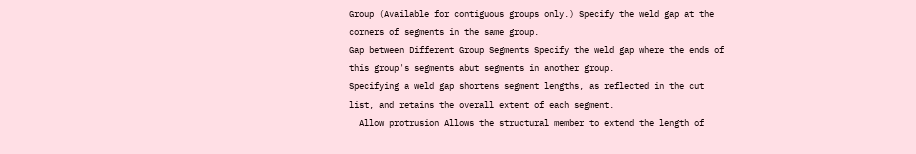Group (Available for contiguous groups only.) Specify the weld gap at the corners of segments in the same group.
Gap between Different Group Segments Specify the weld gap where the ends of this group's segments abut segments in another group.
Specifying a weld gap shortens segment lengths, as reflected in the cut list, and retains the overall extent of each segment.
  Allow protrusion Allows the structural member to extend the length of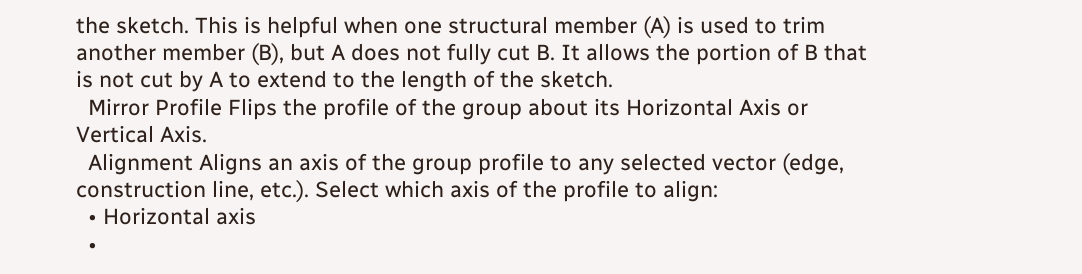the sketch. This is helpful when one structural member (A) is used to trim another member (B), but A does not fully cut B. It allows the portion of B that is not cut by A to extend to the length of the sketch.
  Mirror Profile Flips the profile of the group about its Horizontal Axis or Vertical Axis.
  Alignment Aligns an axis of the group profile to any selected vector (edge, construction line, etc.). Select which axis of the profile to align:
  • Horizontal axis
  •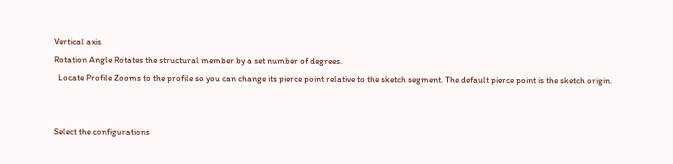Vertical axis
Rotation Angle Rotates the structural member by a set number of degrees.
  Locate Profile Zooms to the profile so you can change its pierce point relative to the sketch segment. The default pierce point is the sketch origin.


Select the configurations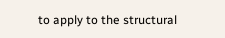to apply to the structural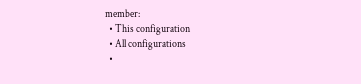member:
  • This configuration
  • All configurations
  •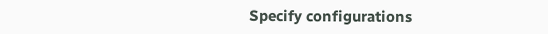Specify configurations